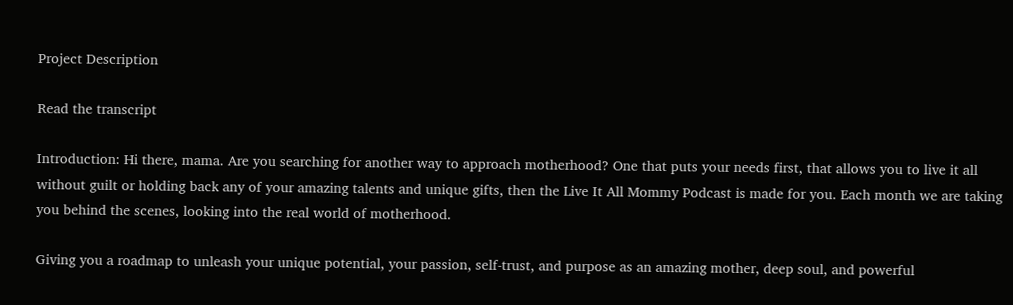Project Description

Read the transcript

Introduction: Hi there, mama. Are you searching for another way to approach motherhood? One that puts your needs first, that allows you to live it all without guilt or holding back any of your amazing talents and unique gifts, then the Live It All Mommy Podcast is made for you. Each month we are taking you behind the scenes, looking into the real world of motherhood.

Giving you a roadmap to unleash your unique potential, your passion, self-trust, and purpose as an amazing mother, deep soul, and powerful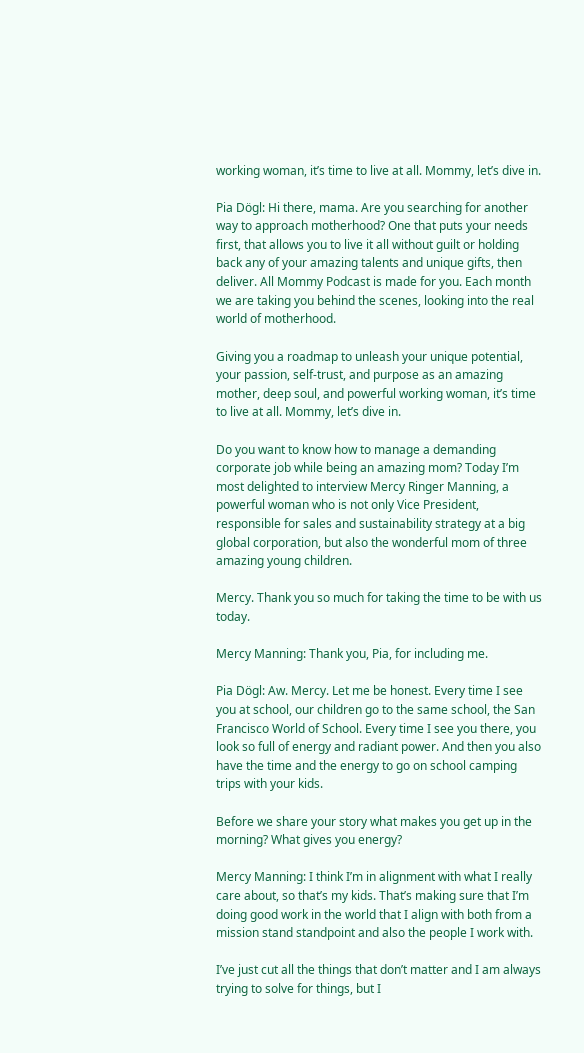working woman, it’s time to live at all. Mommy, let’s dive in.

Pia Dögl: Hi there, mama. Are you searching for another way to approach motherhood? One that puts your needs first, that allows you to live it all without guilt or holding back any of your amazing talents and unique gifts, then deliver. All Mommy Podcast is made for you. Each month we are taking you behind the scenes, looking into the real world of motherhood.

Giving you a roadmap to unleash your unique potential, your passion, self-trust, and purpose as an amazing mother, deep soul, and powerful working woman, it’s time to live at all. Mommy, let’s dive in.

Do you want to know how to manage a demanding corporate job while being an amazing mom? Today I’m most delighted to interview Mercy Ringer Manning, a powerful woman who is not only Vice President, responsible for sales and sustainability strategy at a big global corporation, but also the wonderful mom of three amazing young children.

Mercy. Thank you so much for taking the time to be with us today.

Mercy Manning: Thank you, Pia, for including me.

Pia Dögl: Aw. Mercy. Let me be honest. Every time I see you at school, our children go to the same school, the San Francisco World of School. Every time I see you there, you look so full of energy and radiant power. And then you also have the time and the energy to go on school camping trips with your kids.

Before we share your story what makes you get up in the morning? What gives you energy?

Mercy Manning: I think I’m in alignment with what I really care about, so that’s my kids. That’s making sure that I’m doing good work in the world that I align with both from a mission stand standpoint and also the people I work with.

I’ve just cut all the things that don’t matter and I am always trying to solve for things, but I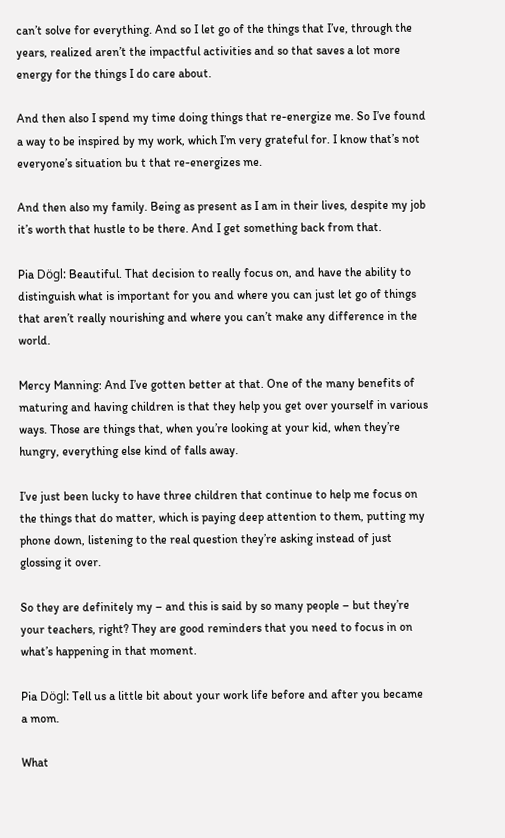can’t solve for everything. And so I let go of the things that I’ve, through the years, realized aren’t the impactful activities and so that saves a lot more energy for the things I do care about.

And then also I spend my time doing things that re-energize me. So I’ve found a way to be inspired by my work, which I’m very grateful for. I know that’s not everyone’s situation bu t that re-energizes me.

And then also my family. Being as present as I am in their lives, despite my job it’s worth that hustle to be there. And I get something back from that.

Pia Dögl: Beautiful. That decision to really focus on, and have the ability to distinguish what is important for you and where you can just let go of things that aren’t really nourishing and where you can’t make any difference in the world.

Mercy Manning: And I’ve gotten better at that. One of the many benefits of maturing and having children is that they help you get over yourself in various ways. Those are things that, when you’re looking at your kid, when they’re hungry, everything else kind of falls away.

I’ve just been lucky to have three children that continue to help me focus on the things that do matter, which is paying deep attention to them, putting my phone down, listening to the real question they’re asking instead of just glossing it over.

So they are definitely my – and this is said by so many people – but they’re your teachers, right? They are good reminders that you need to focus in on what’s happening in that moment.

Pia Dögl: Tell us a little bit about your work life before and after you became a mom.

What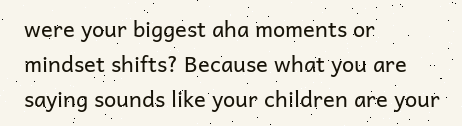were your biggest aha moments or mindset shifts? Because what you are saying sounds like your children are your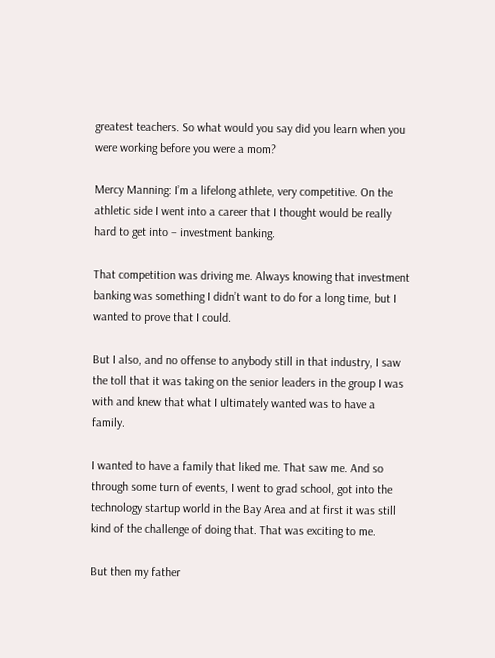greatest teachers. So what would you say did you learn when you were working before you were a mom?

Mercy Manning: I’m a lifelong athlete, very competitive. On the athletic side I went into a career that I thought would be really hard to get into – investment banking.

That competition was driving me. Always knowing that investment banking was something I didn’t want to do for a long time, but I wanted to prove that I could.

But I also, and no offense to anybody still in that industry, I saw the toll that it was taking on the senior leaders in the group I was with and knew that what I ultimately wanted was to have a family.

I wanted to have a family that liked me. That saw me. And so through some turn of events, I went to grad school, got into the technology startup world in the Bay Area and at first it was still kind of the challenge of doing that. That was exciting to me.

But then my father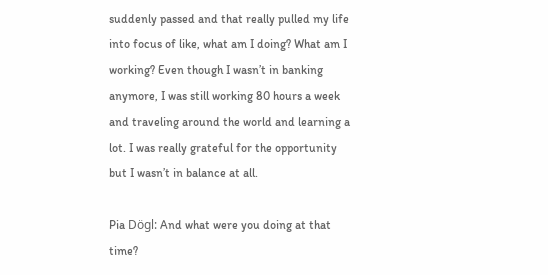suddenly passed and that really pulled my life into focus of like, what am I doing? What am I working? Even though I wasn’t in banking anymore, I was still working 80 hours a week and traveling around the world and learning a lot. I was really grateful for the opportunity but I wasn’t in balance at all.

Pia Dögl: And what were you doing at that time?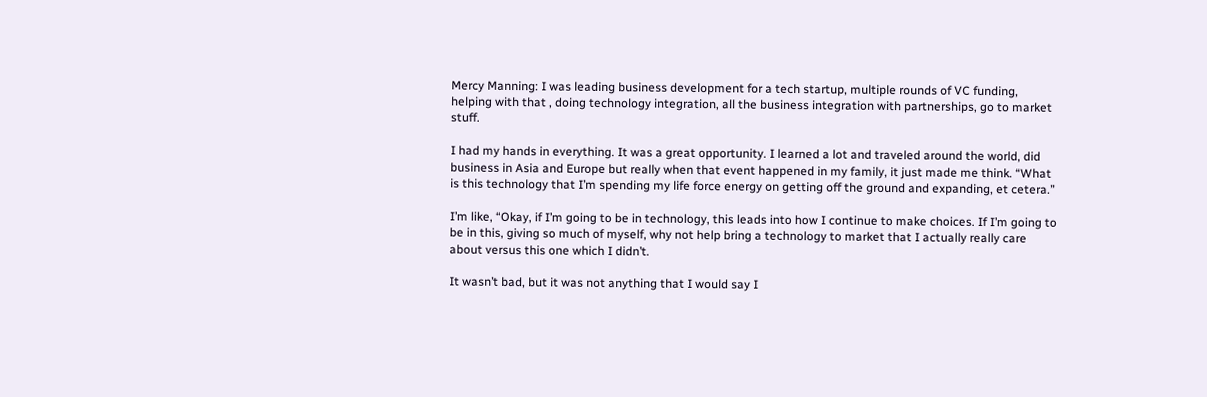Mercy Manning: I was leading business development for a tech startup, multiple rounds of VC funding, helping with that , doing technology integration, all the business integration with partnerships, go to market stuff.

I had my hands in everything. It was a great opportunity. I learned a lot and traveled around the world, did business in Asia and Europe but really when that event happened in my family, it just made me think. “What is this technology that I’m spending my life force energy on getting off the ground and expanding, et cetera.”

I’m like, “Okay, if I’m going to be in technology, this leads into how I continue to make choices. If I’m going to be in this, giving so much of myself, why not help bring a technology to market that I actually really care about versus this one which I didn’t.

It wasn’t bad, but it was not anything that I would say I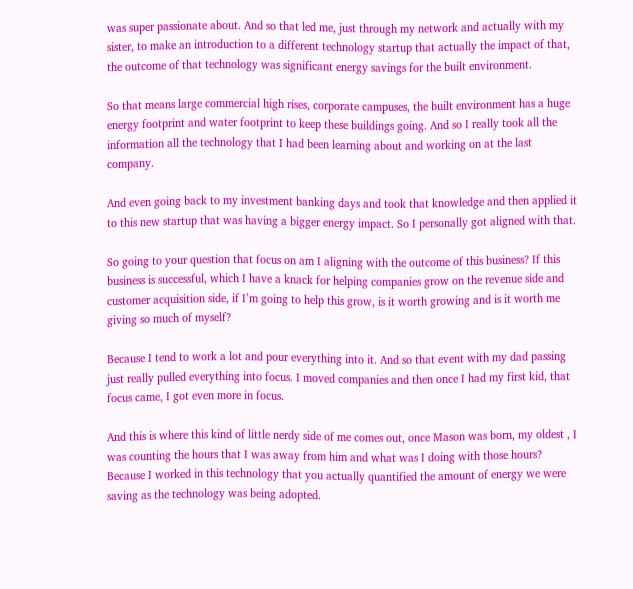was super passionate about. And so that led me, just through my network and actually with my sister, to make an introduction to a different technology startup that actually the impact of that, the outcome of that technology was significant energy savings for the built environment.

So that means large commercial high rises, corporate campuses, the built environment has a huge energy footprint and water footprint to keep these buildings going. And so I really took all the information all the technology that I had been learning about and working on at the last company.

And even going back to my investment banking days and took that knowledge and then applied it to this new startup that was having a bigger energy impact. So I personally got aligned with that.

So going to your question that focus on am I aligning with the outcome of this business? If this business is successful, which I have a knack for helping companies grow on the revenue side and customer acquisition side, if I’m going to help this grow, is it worth growing and is it worth me giving so much of myself?

Because I tend to work a lot and pour everything into it. And so that event with my dad passing just really pulled everything into focus. I moved companies and then once I had my first kid, that focus came, I got even more in focus.

And this is where this kind of little nerdy side of me comes out, once Mason was born, my oldest , I was counting the hours that I was away from him and what was I doing with those hours? Because I worked in this technology that you actually quantified the amount of energy we were saving as the technology was being adopted.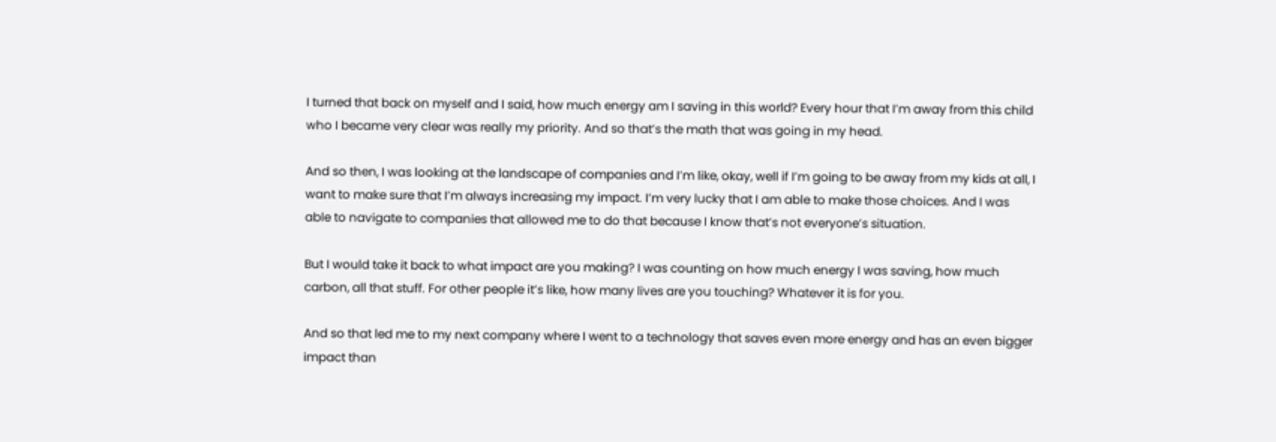I turned that back on myself and I said, how much energy am I saving in this world? Every hour that I’m away from this child who I became very clear was really my priority. And so that’s the math that was going in my head.

And so then, I was looking at the landscape of companies and I’m like, okay, well if I’m going to be away from my kids at all, I want to make sure that I’m always increasing my impact. I’m very lucky that I am able to make those choices. And I was able to navigate to companies that allowed me to do that because I know that’s not everyone’s situation.

But I would take it back to what impact are you making? I was counting on how much energy I was saving, how much carbon, all that stuff. For other people it’s like, how many lives are you touching? Whatever it is for you.

And so that led me to my next company where I went to a technology that saves even more energy and has an even bigger impact than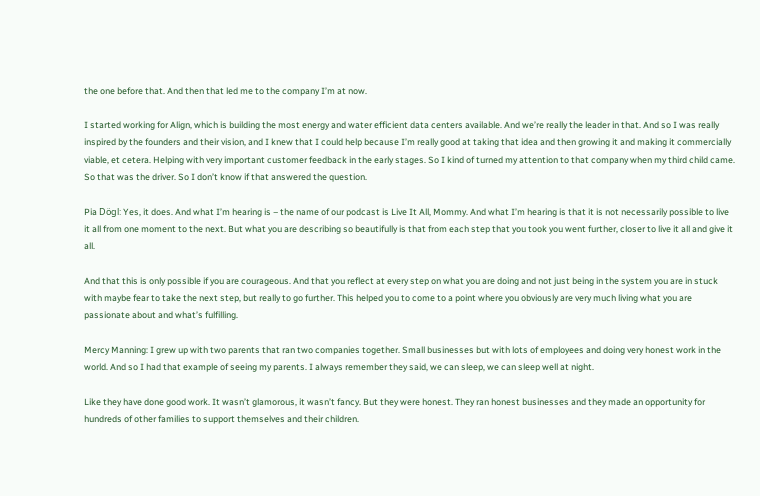the one before that. And then that led me to the company I’m at now.

I started working for Align, which is building the most energy and water efficient data centers available. And we’re really the leader in that. And so I was really inspired by the founders and their vision, and I knew that I could help because I’m really good at taking that idea and then growing it and making it commercially viable, et cetera. Helping with very important customer feedback in the early stages. So I kind of turned my attention to that company when my third child came. So that was the driver. So I don’t know if that answered the question.

Pia Dögl: Yes, it does. And what I’m hearing is – the name of our podcast is Live It All, Mommy. And what I’m hearing is that it is not necessarily possible to live it all from one moment to the next. But what you are describing so beautifully is that from each step that you took you went further, closer to live it all and give it all.

And that this is only possible if you are courageous. And that you reflect at every step on what you are doing and not just being in the system you are in stuck with maybe fear to take the next step, but really to go further. This helped you to come to a point where you obviously are very much living what you are passionate about and what’s fulfilling.

Mercy Manning: I grew up with two parents that ran two companies together. Small businesses but with lots of employees and doing very honest work in the world. And so I had that example of seeing my parents. I always remember they said, we can sleep, we can sleep well at night.

Like they have done good work. It wasn’t glamorous, it wasn’t fancy. But they were honest. They ran honest businesses and they made an opportunity for hundreds of other families to support themselves and their children.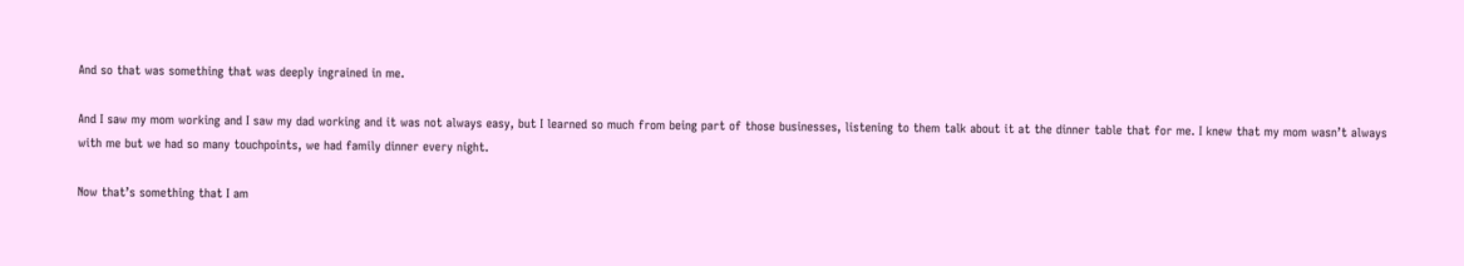And so that was something that was deeply ingrained in me.

And I saw my mom working and I saw my dad working and it was not always easy, but I learned so much from being part of those businesses, listening to them talk about it at the dinner table that for me. I knew that my mom wasn’t always with me but we had so many touchpoints, we had family dinner every night.

Now that’s something that I am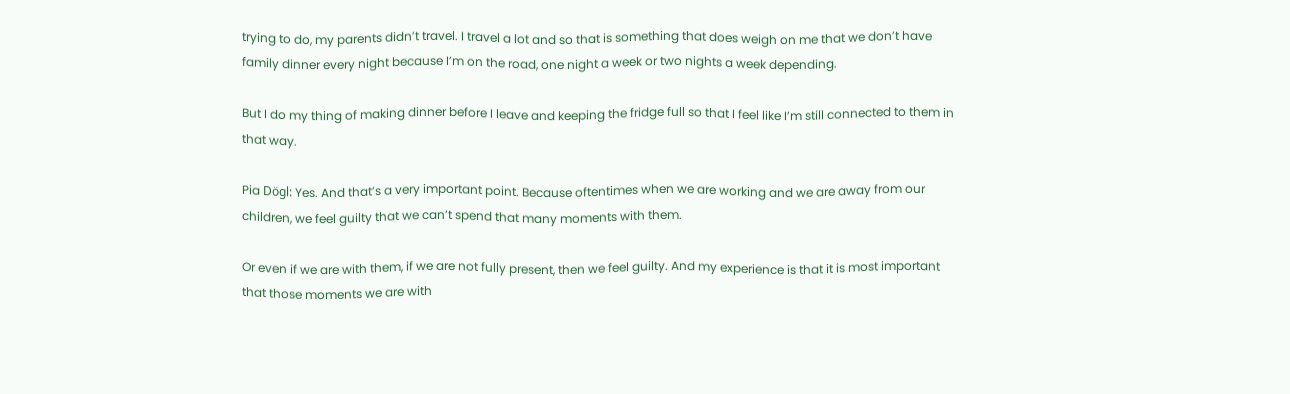trying to do, my parents didn’t travel. I travel a lot and so that is something that does weigh on me that we don’t have family dinner every night because I’m on the road, one night a week or two nights a week depending.

But I do my thing of making dinner before I leave and keeping the fridge full so that I feel like I’m still connected to them in that way.

Pia Dögl: Yes. And that’s a very important point. Because oftentimes when we are working and we are away from our children, we feel guilty that we can’t spend that many moments with them.

Or even if we are with them, if we are not fully present, then we feel guilty. And my experience is that it is most important that those moments we are with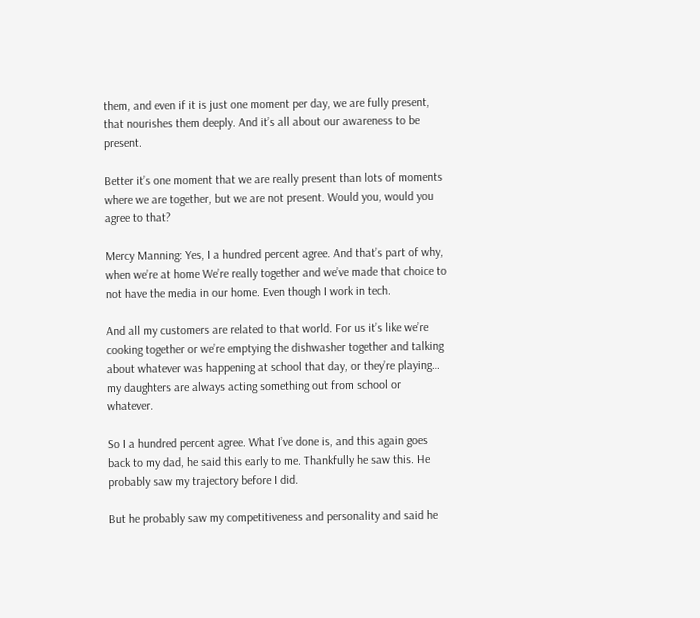them, and even if it is just one moment per day, we are fully present, that nourishes them deeply. And it’s all about our awareness to be present.

Better it’s one moment that we are really present than lots of moments where we are together, but we are not present. Would you, would you agree to that?

Mercy Manning: Yes, I a hundred percent agree. And that’s part of why, when we’re at home We’re really together and we’ve made that choice to not have the media in our home. Even though I work in tech.

And all my customers are related to that world. For us it’s like we’re cooking together or we’re emptying the dishwasher together and talking about whatever was happening at school that day, or they’re playing… my daughters are always acting something out from school or whatever.

So I a hundred percent agree. What I’ve done is, and this again goes back to my dad, he said this early to me. Thankfully he saw this. He probably saw my trajectory before I did.

But he probably saw my competitiveness and personality and said he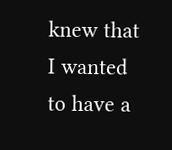knew that I wanted to have a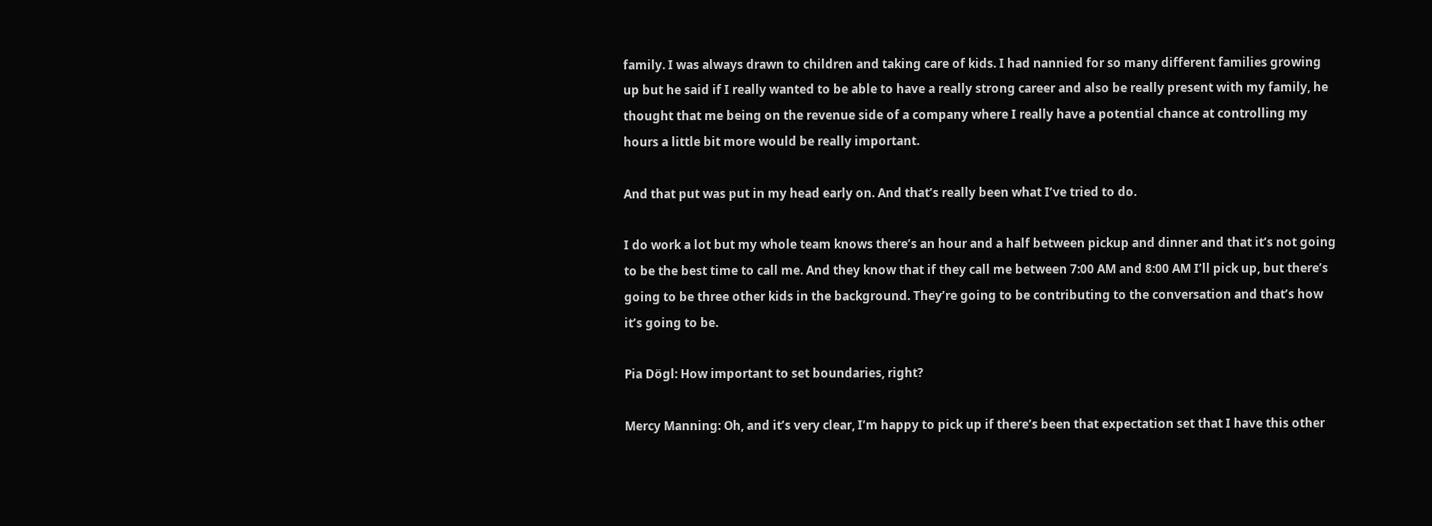family. I was always drawn to children and taking care of kids. I had nannied for so many different families growing up but he said if I really wanted to be able to have a really strong career and also be really present with my family, he thought that me being on the revenue side of a company where I really have a potential chance at controlling my hours a little bit more would be really important.

And that put was put in my head early on. And that’s really been what I’ve tried to do.

I do work a lot but my whole team knows there’s an hour and a half between pickup and dinner and that it’s not going to be the best time to call me. And they know that if they call me between 7:00 AM and 8:00 AM I’ll pick up, but there’s going to be three other kids in the background. They’re going to be contributing to the conversation and that’s how it’s going to be.

Pia Dögl: How important to set boundaries, right?

Mercy Manning: Oh, and it’s very clear, I’m happy to pick up if there’s been that expectation set that I have this other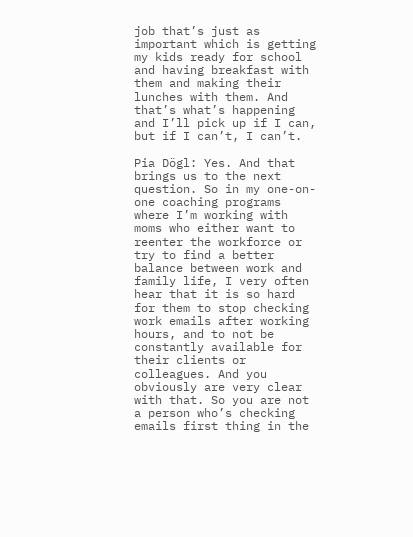job that’s just as important which is getting my kids ready for school and having breakfast with them and making their lunches with them. And that’s what’s happening and I’ll pick up if I can, but if I can’t, I can’t.

Pia Dögl: Yes. And that brings us to the next question. So in my one-on-one coaching programs where I’m working with moms who either want to reenter the workforce or try to find a better balance between work and family life, I very often hear that it is so hard for them to stop checking work emails after working hours, and to not be constantly available for their clients or colleagues. And you obviously are very clear with that. So you are not a person who’s checking emails first thing in the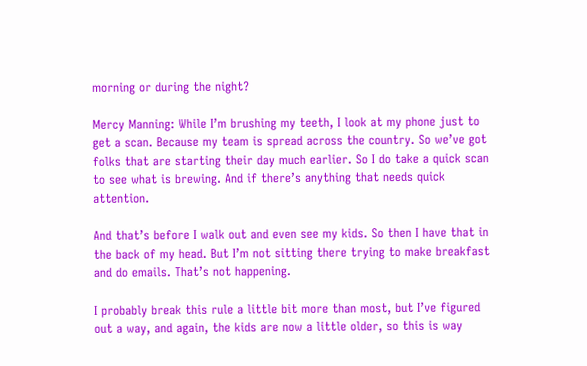morning or during the night?

Mercy Manning: While I’m brushing my teeth, I look at my phone just to get a scan. Because my team is spread across the country. So we’ve got folks that are starting their day much earlier. So I do take a quick scan to see what is brewing. And if there’s anything that needs quick attention.

And that’s before I walk out and even see my kids. So then I have that in the back of my head. But I’m not sitting there trying to make breakfast and do emails. That’s not happening.

I probably break this rule a little bit more than most, but I’ve figured out a way, and again, the kids are now a little older, so this is way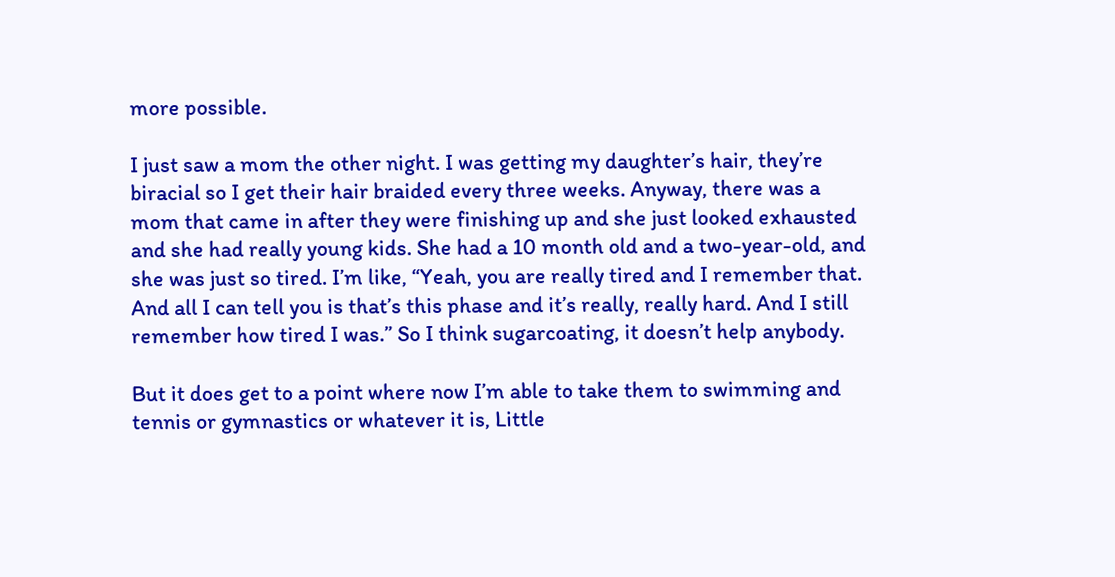more possible.

I just saw a mom the other night. I was getting my daughter’s hair, they’re biracial so I get their hair braided every three weeks. Anyway, there was a mom that came in after they were finishing up and she just looked exhausted and she had really young kids. She had a 10 month old and a two-year-old, and she was just so tired. I’m like, “Yeah, you are really tired and I remember that. And all I can tell you is that’s this phase and it’s really, really hard. And I still remember how tired I was.” So I think sugarcoating, it doesn’t help anybody.

But it does get to a point where now I’m able to take them to swimming and tennis or gymnastics or whatever it is, Little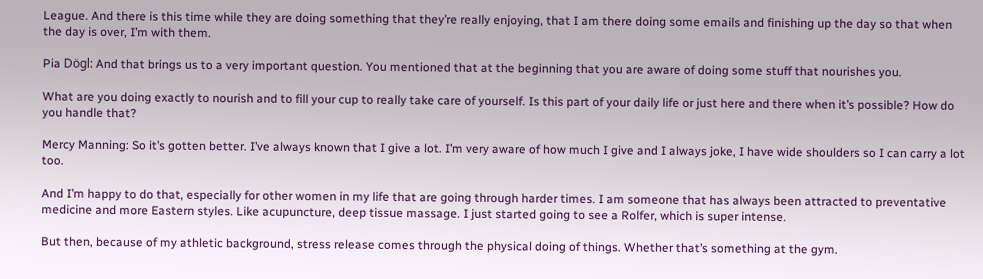League. And there is this time while they are doing something that they’re really enjoying, that I am there doing some emails and finishing up the day so that when the day is over, I’m with them.

Pia Dögl: And that brings us to a very important question. You mentioned that at the beginning that you are aware of doing some stuff that nourishes you.

What are you doing exactly to nourish and to fill your cup to really take care of yourself. Is this part of your daily life or just here and there when it’s possible? How do you handle that?

Mercy Manning: So it’s gotten better. I’ve always known that I give a lot. I’m very aware of how much I give and I always joke, I have wide shoulders so I can carry a lot too.

And I’m happy to do that, especially for other women in my life that are going through harder times. I am someone that has always been attracted to preventative medicine and more Eastern styles. Like acupuncture, deep tissue massage. I just started going to see a Rolfer, which is super intense.

But then, because of my athletic background, stress release comes through the physical doing of things. Whether that’s something at the gym.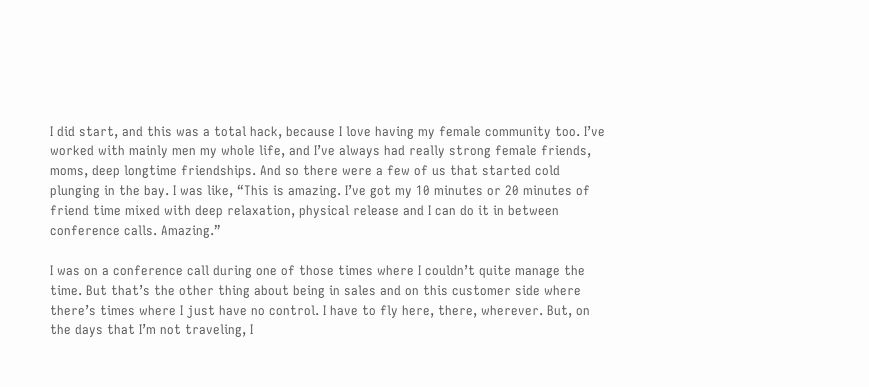I did start, and this was a total hack, because I love having my female community too. I’ve worked with mainly men my whole life, and I’ve always had really strong female friends, moms, deep longtime friendships. And so there were a few of us that started cold plunging in the bay. I was like, “This is amazing. I’ve got my 10 minutes or 20 minutes of friend time mixed with deep relaxation, physical release and I can do it in between conference calls. Amazing.”

I was on a conference call during one of those times where I couldn’t quite manage the time. But that’s the other thing about being in sales and on this customer side where there’s times where I just have no control. I have to fly here, there, wherever. But, on the days that I’m not traveling, I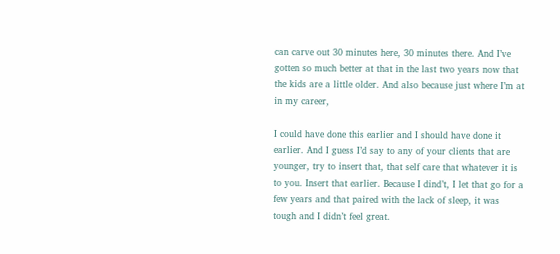can carve out 30 minutes here, 30 minutes there. And I’ve gotten so much better at that in the last two years now that the kids are a little older. And also because just where I’m at in my career,

I could have done this earlier and I should have done it earlier. And I guess I’d say to any of your clients that are younger, try to insert that, that self care that whatever it is to you. Insert that earlier. Because I dind’t, I let that go for a few years and that paired with the lack of sleep, it was tough and I didn’t feel great.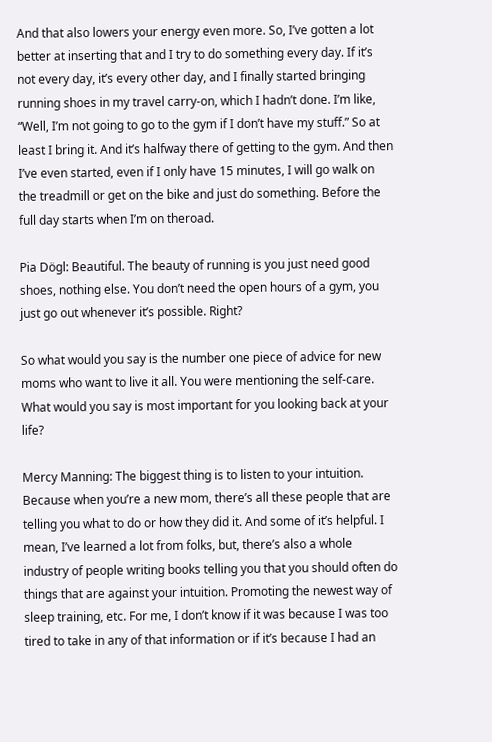And that also lowers your energy even more. So, I’ve gotten a lot better at inserting that and I try to do something every day. If it’s not every day, it’s every other day, and I finally started bringing running shoes in my travel carry-on, which I hadn’t done. I’m like, “Well, I’m not going to go to the gym if I don’t have my stuff.” So at least I bring it. And it’s halfway there of getting to the gym. And then I’ve even started, even if I only have 15 minutes, I will go walk on the treadmill or get on the bike and just do something. Before the full day starts when I’m on theroad.

Pia Dögl: Beautiful. The beauty of running is you just need good shoes, nothing else. You don’t need the open hours of a gym, you just go out whenever it’s possible. Right?

So what would you say is the number one piece of advice for new moms who want to live it all. You were mentioning the self-care. What would you say is most important for you looking back at your life?

Mercy Manning: The biggest thing is to listen to your intuition. Because when you’re a new mom, there’s all these people that are telling you what to do or how they did it. And some of it’s helpful. I mean, I’ve learned a lot from folks, but, there’s also a whole industry of people writing books telling you that you should often do things that are against your intuition. Promoting the newest way of sleep training, etc. For me, I don’t know if it was because I was too tired to take in any of that information or if it’s because I had an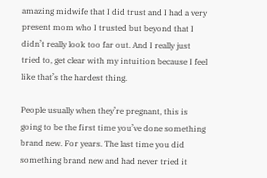amazing midwife that I did trust and I had a very present mom who I trusted but beyond that I didn’t really look too far out. And I really just tried to, get clear with my intuition because I feel like that’s the hardest thing.

People usually when they’re pregnant, this is going to be the first time you’ve done something brand new. For years. The last time you did something brand new and had never tried it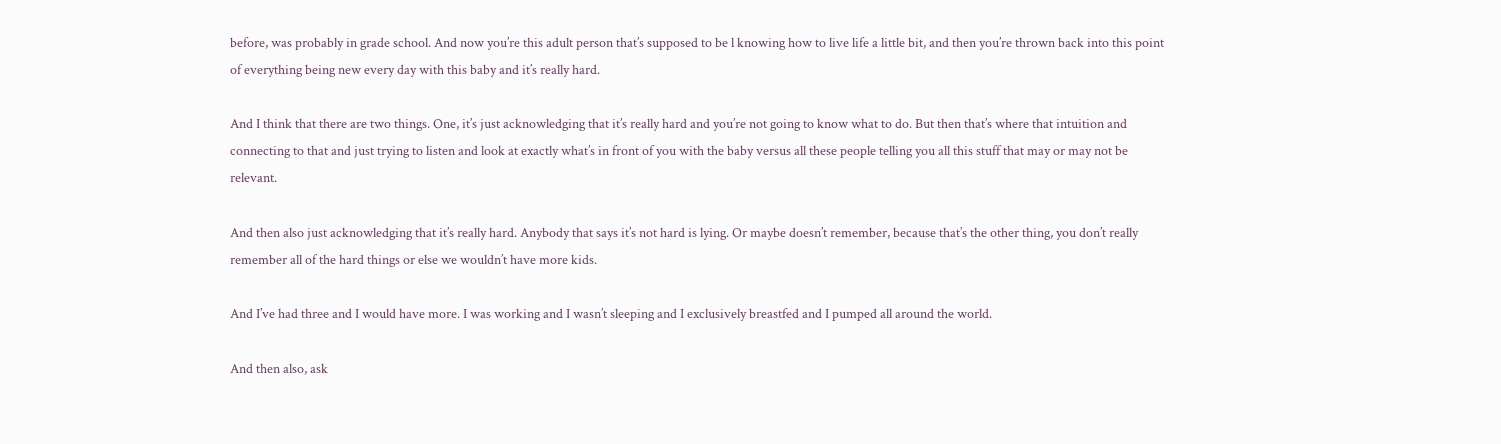before, was probably in grade school. And now you’re this adult person that’s supposed to be l knowing how to live life a little bit, and then you’re thrown back into this point of everything being new every day with this baby and it’s really hard.

And I think that there are two things. One, it’s just acknowledging that it’s really hard and you’re not going to know what to do. But then that’s where that intuition and connecting to that and just trying to listen and look at exactly what’s in front of you with the baby versus all these people telling you all this stuff that may or may not be relevant.

And then also just acknowledging that it’s really hard. Anybody that says it’s not hard is lying. Or maybe doesn’t remember, because that’s the other thing, you don’t really remember all of the hard things or else we wouldn’t have more kids.

And I’ve had three and I would have more. I was working and I wasn’t sleeping and I exclusively breastfed and I pumped all around the world.

And then also, ask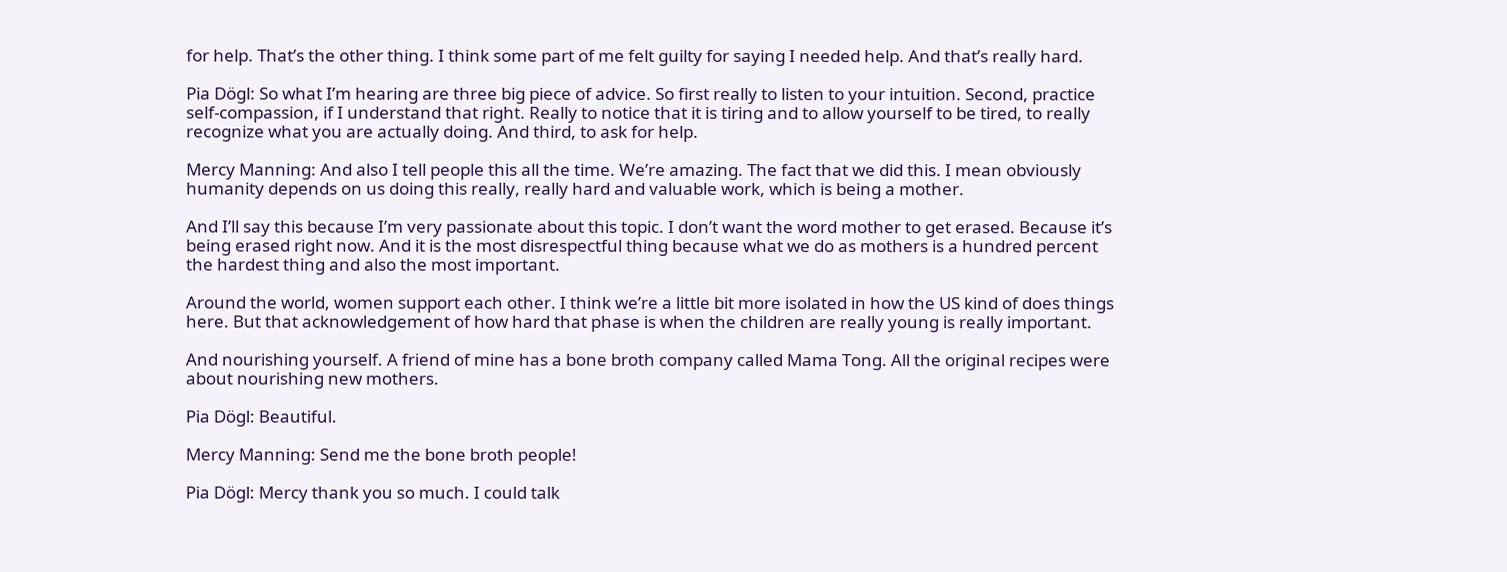for help. That’s the other thing. I think some part of me felt guilty for saying I needed help. And that’s really hard.

Pia Dögl: So what I’m hearing are three big piece of advice. So first really to listen to your intuition. Second, practice self-compassion, if I understand that right. Really to notice that it is tiring and to allow yourself to be tired, to really recognize what you are actually doing. And third, to ask for help.

Mercy Manning: And also I tell people this all the time. We’re amazing. The fact that we did this. I mean obviously humanity depends on us doing this really, really hard and valuable work, which is being a mother.

And I’ll say this because I’m very passionate about this topic. I don’t want the word mother to get erased. Because it’s being erased right now. And it is the most disrespectful thing because what we do as mothers is a hundred percent the hardest thing and also the most important.

Around the world, women support each other. I think we’re a little bit more isolated in how the US kind of does things here. But that acknowledgement of how hard that phase is when the children are really young is really important.

And nourishing yourself. A friend of mine has a bone broth company called Mama Tong. All the original recipes were about nourishing new mothers.

Pia Dögl: Beautiful.

Mercy Manning: Send me the bone broth people!

Pia Dögl: Mercy thank you so much. I could talk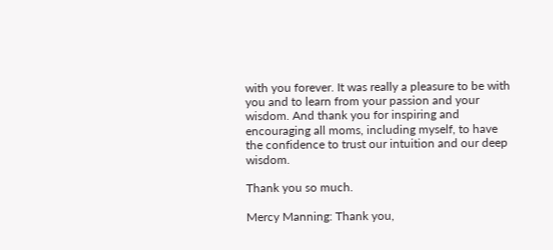with you forever. It was really a pleasure to be with you and to learn from your passion and your wisdom. And thank you for inspiring and encouraging all moms, including myself, to have the confidence to trust our intuition and our deep wisdom.

Thank you so much.

Mercy Manning: Thank you,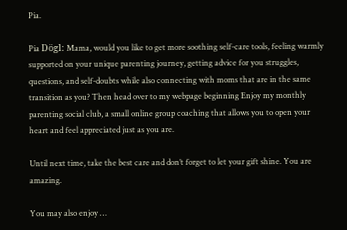Pia.

Pia Dögl: Mama, would you like to get more soothing self-care tools, feeling warmly supported on your unique parenting journey, getting advice for you struggles, questions, and self-doubts while also connecting with moms that are in the same transition as you? Then head over to my webpage beginning Enjoy my monthly parenting social club, a small online group coaching that allows you to open your heart and feel appreciated just as you are.

Until next time, take the best care and don’t forget to let your gift shine. You are amazing.

You may also enjoy …